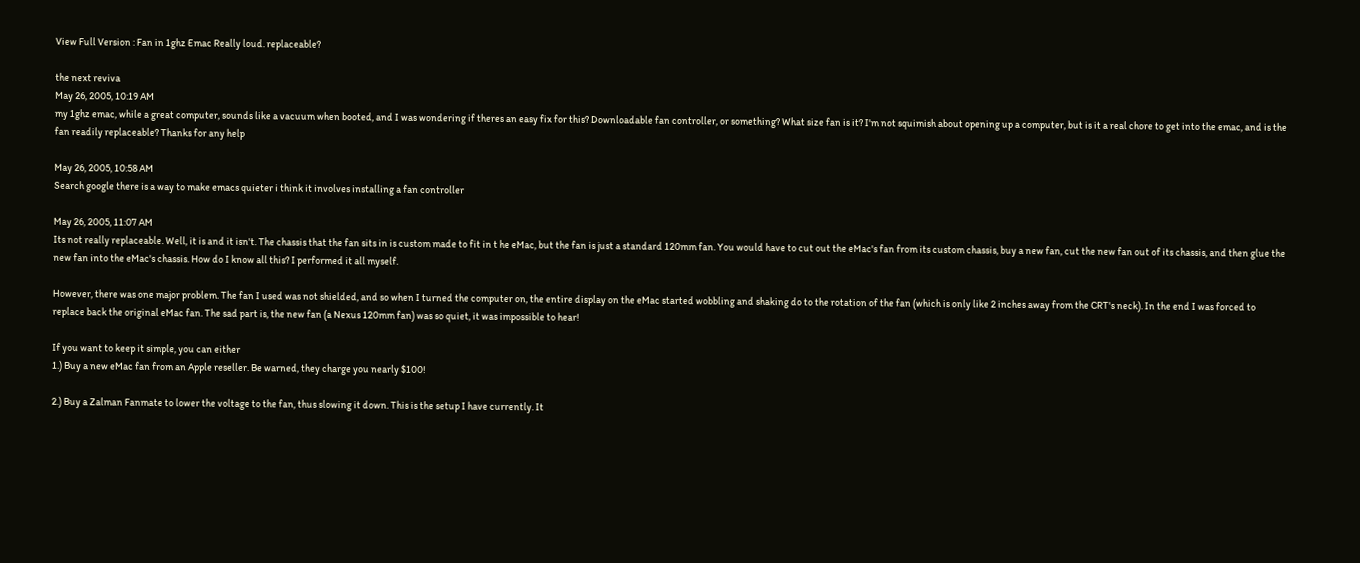View Full Version : Fan in 1ghz Emac Really loud. replaceable?

the next reviva
May 26, 2005, 10:19 AM
my 1ghz emac, while a great computer, sounds like a vacuum when booted, and I was wondering if theres an easy fix for this? Downloadable fan controller, or something? What size fan is it? I'm not squimish about opening up a computer, but is it a real chore to get into the emac, and is the fan readily replaceable? Thanks for any help

May 26, 2005, 10:58 AM
Search google there is a way to make emacs quieter i think it involves installing a fan controller

May 26, 2005, 11:07 AM
Its not really replaceable. Well, it is and it isn't. The chassis that the fan sits in is custom made to fit in t he eMac, but the fan is just a standard 120mm fan. You would have to cut out the eMac's fan from its custom chassis, buy a new fan, cut the new fan out of its chassis, and then glue the new fan into the eMac's chassis. How do I know all this? I performed it all myself.

However, there was one major problem. The fan I used was not shielded, and so when I turned the computer on, the entire display on the eMac started wobbling and shaking do to the rotation of the fan (which is only like 2 inches away from the CRT's neck). In the end I was forced to replace back the original eMac fan. The sad part is, the new fan (a Nexus 120mm fan) was so quiet, it was impossible to hear!

If you want to keep it simple, you can either
1.) Buy a new eMac fan from an Apple reseller. Be warned, they charge you nearly $100!

2.) Buy a Zalman Fanmate to lower the voltage to the fan, thus slowing it down. This is the setup I have currently. It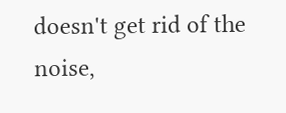doesn't get rid of the noise,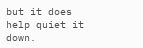but it does help quiet it down.